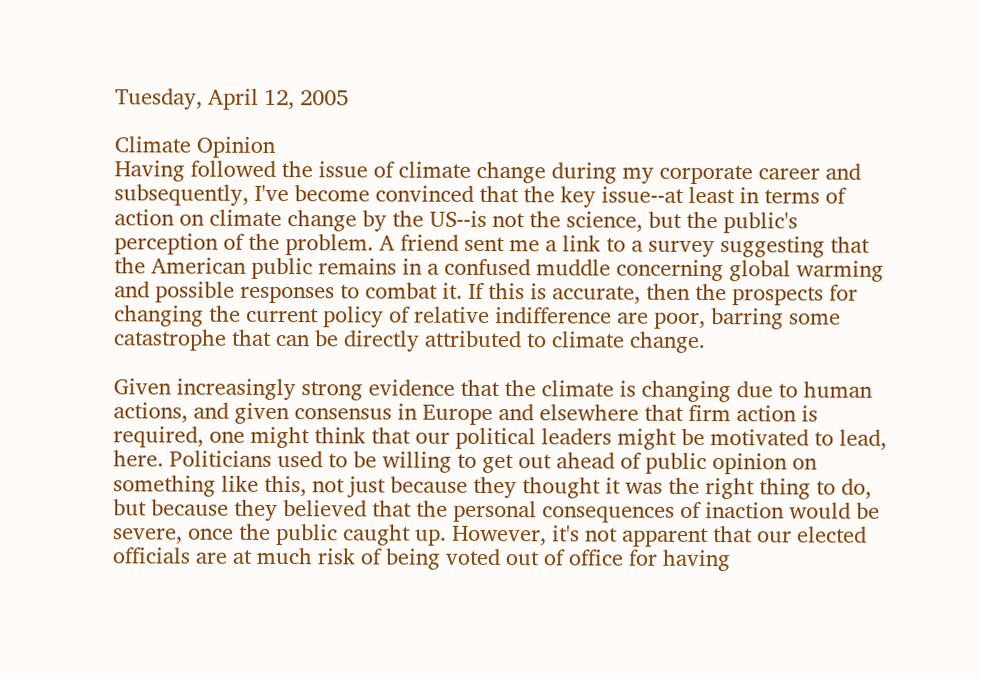Tuesday, April 12, 2005

Climate Opinion
Having followed the issue of climate change during my corporate career and subsequently, I've become convinced that the key issue--at least in terms of action on climate change by the US--is not the science, but the public's perception of the problem. A friend sent me a link to a survey suggesting that the American public remains in a confused muddle concerning global warming and possible responses to combat it. If this is accurate, then the prospects for changing the current policy of relative indifference are poor, barring some catastrophe that can be directly attributed to climate change.

Given increasingly strong evidence that the climate is changing due to human actions, and given consensus in Europe and elsewhere that firm action is required, one might think that our political leaders might be motivated to lead, here. Politicians used to be willing to get out ahead of public opinion on something like this, not just because they thought it was the right thing to do, but because they believed that the personal consequences of inaction would be severe, once the public caught up. However, it's not apparent that our elected officials are at much risk of being voted out of office for having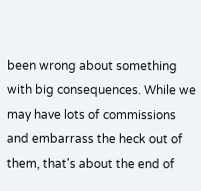been wrong about something with big consequences. While we may have lots of commissions and embarrass the heck out of them, that's about the end of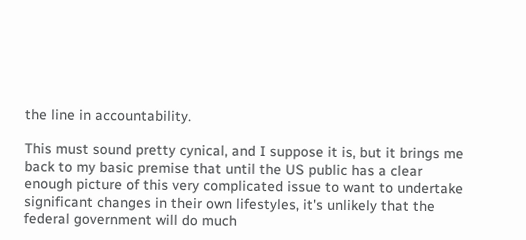the line in accountability.

This must sound pretty cynical, and I suppose it is, but it brings me back to my basic premise that until the US public has a clear enough picture of this very complicated issue to want to undertake significant changes in their own lifestyles, it's unlikely that the federal government will do much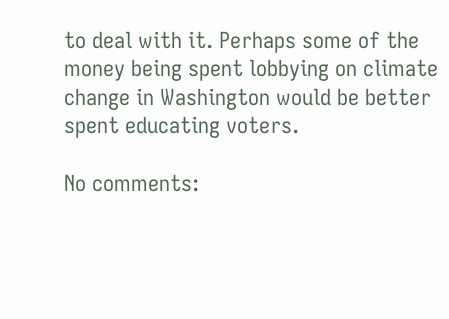to deal with it. Perhaps some of the money being spent lobbying on climate change in Washington would be better spent educating voters.

No comments: